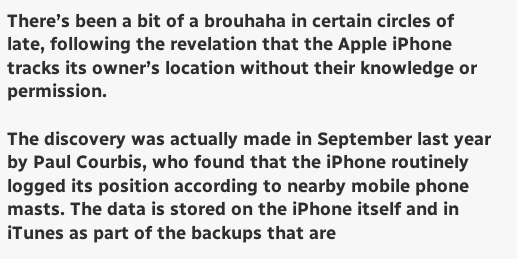There’s been a bit of a brouhaha in certain circles of late, following the revelation that the Apple iPhone tracks its owner’s location without their knowledge or permission.

The discovery was actually made in September last year by Paul Courbis, who found that the iPhone routinely logged its position according to nearby mobile phone masts. The data is stored on the iPhone itself and in iTunes as part of the backups that are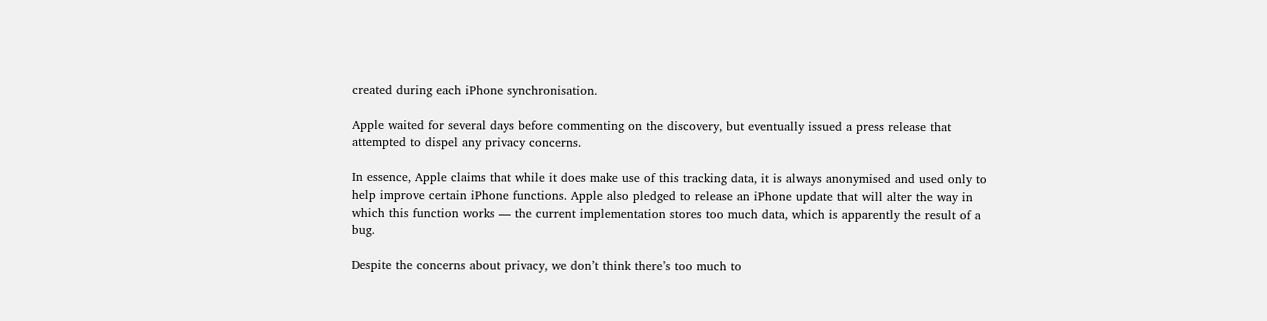created during each iPhone synchronisation.

Apple waited for several days before commenting on the discovery, but eventually issued a press release that attempted to dispel any privacy concerns.

In essence, Apple claims that while it does make use of this tracking data, it is always anonymised and used only to help improve certain iPhone functions. Apple also pledged to release an iPhone update that will alter the way in which this function works — the current implementation stores too much data, which is apparently the result of a bug.

Despite the concerns about privacy, we don’t think there’s too much to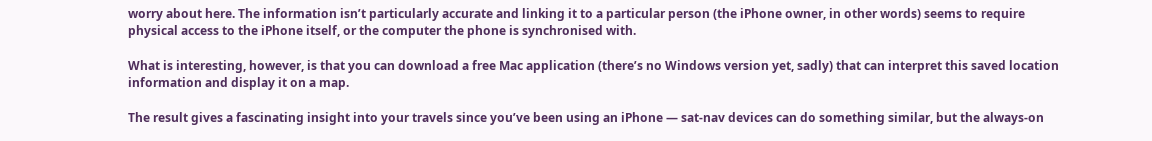worry about here. The information isn’t particularly accurate and linking it to a particular person (the iPhone owner, in other words) seems to require physical access to the iPhone itself, or the computer the phone is synchronised with.

What is interesting, however, is that you can download a free Mac application (there’s no Windows version yet, sadly) that can interpret this saved location information and display it on a map.

The result gives a fascinating insight into your travels since you’ve been using an iPhone — sat-nav devices can do something similar, but the always-on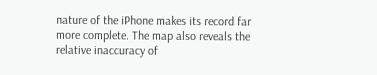nature of the iPhone makes its record far more complete. The map also reveals the relative inaccuracy of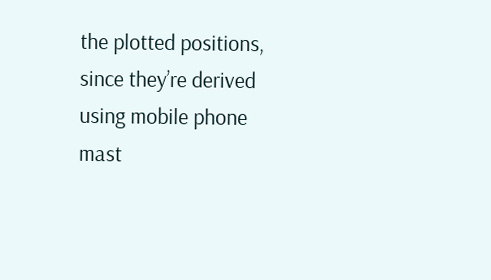the plotted positions, since they’re derived using mobile phone mast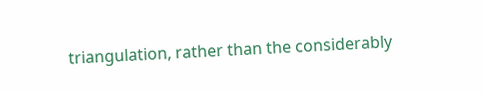triangulation, rather than the considerably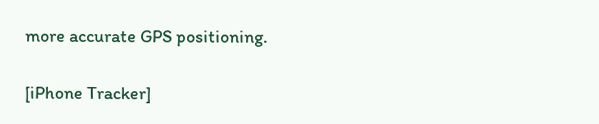more accurate GPS positioning.

[iPhone Tracker]